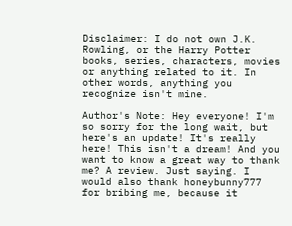Disclaimer: I do not own J.K. Rowling, or the Harry Potter books, series, characters, movies or anything related to it. In other words, anything you recognize isn't mine.

Author's Note: Hey everyone! I'm so sorry for the long wait, but here's an update! It's really here! This isn't a dream! And you want to know a great way to thank me? A review. Just saying. I would also thank honeybunny777 for bribing me, because it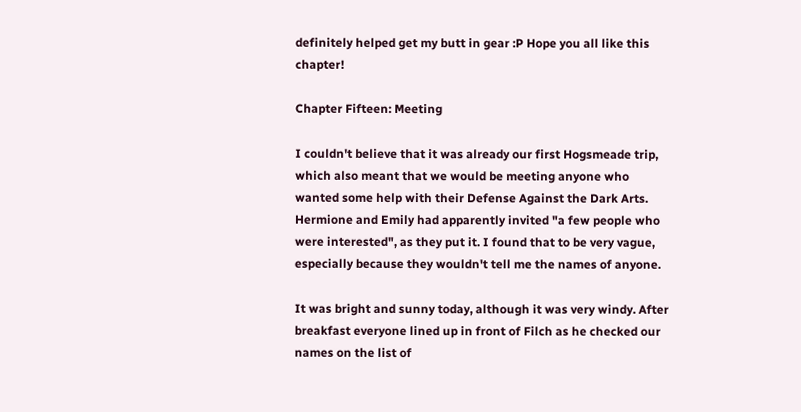definitely helped get my butt in gear :P Hope you all like this chapter!

Chapter Fifteen: Meeting

I couldn't believe that it was already our first Hogsmeade trip, which also meant that we would be meeting anyone who wanted some help with their Defense Against the Dark Arts. Hermione and Emily had apparently invited "a few people who were interested", as they put it. I found that to be very vague, especially because they wouldn't tell me the names of anyone.

It was bright and sunny today, although it was very windy. After breakfast everyone lined up in front of Filch as he checked our names on the list of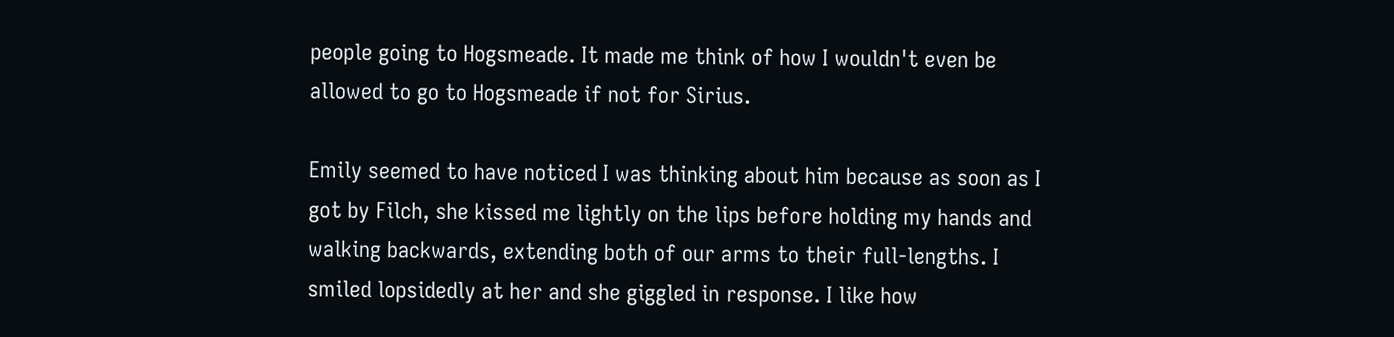people going to Hogsmeade. It made me think of how I wouldn't even be allowed to go to Hogsmeade if not for Sirius.

Emily seemed to have noticed I was thinking about him because as soon as I got by Filch, she kissed me lightly on the lips before holding my hands and walking backwards, extending both of our arms to their full-lengths. I smiled lopsidedly at her and she giggled in response. I like how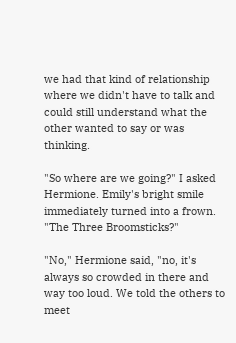we had that kind of relationship where we didn't have to talk and could still understand what the other wanted to say or was thinking.

"So where are we going?" I asked Hermione. Emily's bright smile immediately turned into a frown. "The Three Broomsticks?"

"No," Hermione said, "no, it's always so crowded in there and way too loud. We told the others to meet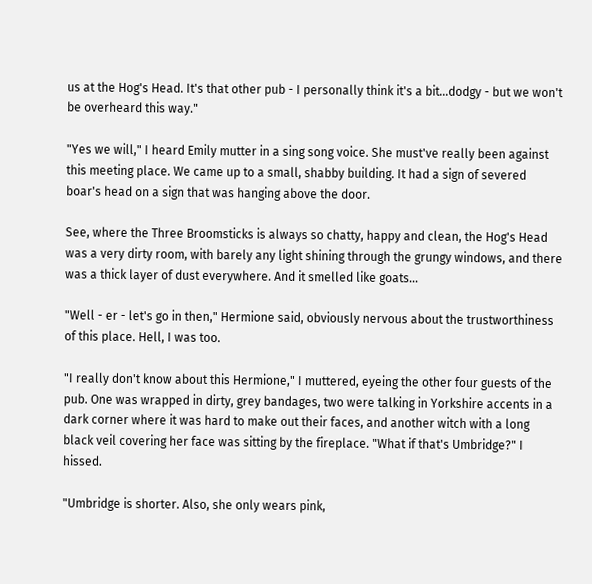us at the Hog's Head. It's that other pub - I personally think it's a bit...dodgy - but we won't be overheard this way."

"Yes we will," I heard Emily mutter in a sing song voice. She must've really been against this meeting place. We came up to a small, shabby building. It had a sign of severed boar's head on a sign that was hanging above the door.

See, where the Three Broomsticks is always so chatty, happy and clean, the Hog's Head was a very dirty room, with barely any light shining through the grungy windows, and there was a thick layer of dust everywhere. And it smelled like goats...

"Well - er - let's go in then," Hermione said, obviously nervous about the trustworthiness of this place. Hell, I was too.

"I really don't know about this Hermione," I muttered, eyeing the other four guests of the pub. One was wrapped in dirty, grey bandages, two were talking in Yorkshire accents in a dark corner where it was hard to make out their faces, and another witch with a long black veil covering her face was sitting by the fireplace. "What if that's Umbridge?" I hissed.

"Umbridge is shorter. Also, she only wears pink,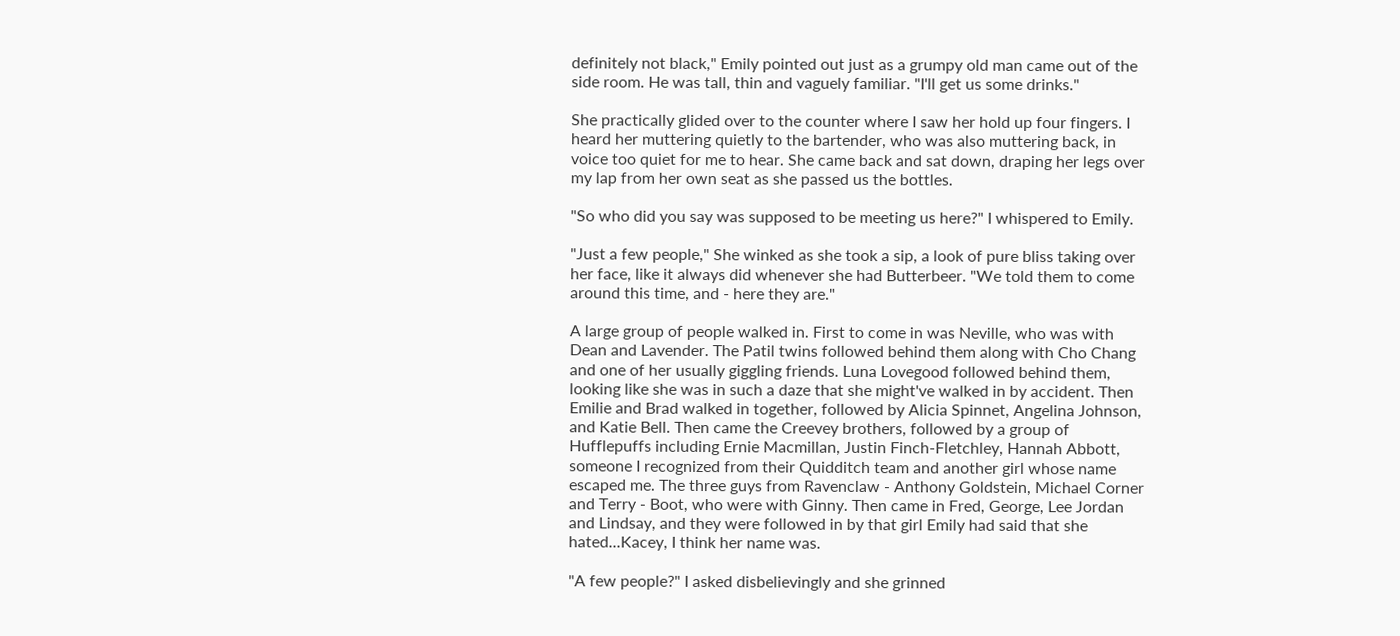definitely not black," Emily pointed out just as a grumpy old man came out of the side room. He was tall, thin and vaguely familiar. "I'll get us some drinks."

She practically glided over to the counter where I saw her hold up four fingers. I heard her muttering quietly to the bartender, who was also muttering back, in voice too quiet for me to hear. She came back and sat down, draping her legs over my lap from her own seat as she passed us the bottles.

"So who did you say was supposed to be meeting us here?" I whispered to Emily.

"Just a few people," She winked as she took a sip, a look of pure bliss taking over her face, like it always did whenever she had Butterbeer. "We told them to come around this time, and - here they are."

A large group of people walked in. First to come in was Neville, who was with Dean and Lavender. The Patil twins followed behind them along with Cho Chang and one of her usually giggling friends. Luna Lovegood followed behind them, looking like she was in such a daze that she might've walked in by accident. Then Emilie and Brad walked in together, followed by Alicia Spinnet, Angelina Johnson, and Katie Bell. Then came the Creevey brothers, followed by a group of Hufflepuffs including Ernie Macmillan, Justin Finch-Fletchley, Hannah Abbott, someone I recognized from their Quidditch team and another girl whose name escaped me. The three guys from Ravenclaw - Anthony Goldstein, Michael Corner and Terry - Boot, who were with Ginny. Then came in Fred, George, Lee Jordan and Lindsay, and they were followed in by that girl Emily had said that she hated...Kacey, I think her name was.

"A few people?" I asked disbelievingly and she grinned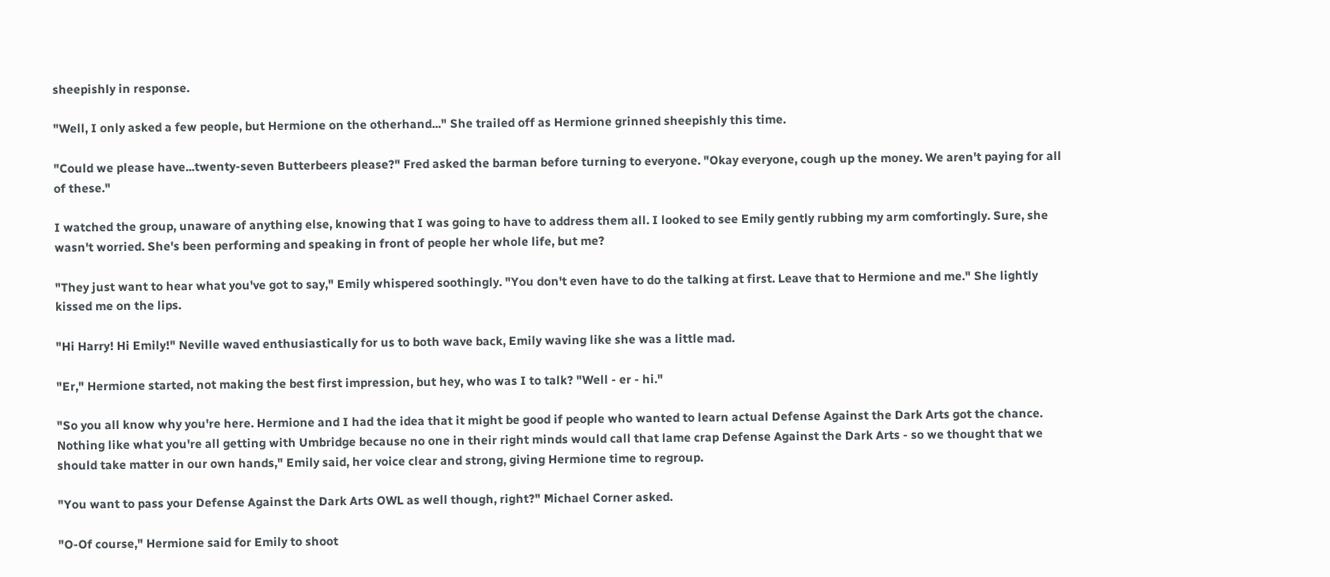sheepishly in response.

"Well, I only asked a few people, but Hermione on the otherhand..." She trailed off as Hermione grinned sheepishly this time.

"Could we please have...twenty-seven Butterbeers please?" Fred asked the barman before turning to everyone. "Okay everyone, cough up the money. We aren't paying for all of these."

I watched the group, unaware of anything else, knowing that I was going to have to address them all. I looked to see Emily gently rubbing my arm comfortingly. Sure, she wasn't worried. She's been performing and speaking in front of people her whole life, but me?

"They just want to hear what you've got to say," Emily whispered soothingly. "You don't even have to do the talking at first. Leave that to Hermione and me." She lightly kissed me on the lips.

"Hi Harry! Hi Emily!" Neville waved enthusiastically for us to both wave back, Emily waving like she was a little mad.

"Er," Hermione started, not making the best first impression, but hey, who was I to talk? "Well - er - hi."

"So you all know why you're here. Hermione and I had the idea that it might be good if people who wanted to learn actual Defense Against the Dark Arts got the chance. Nothing like what you're all getting with Umbridge because no one in their right minds would call that lame crap Defense Against the Dark Arts - so we thought that we should take matter in our own hands," Emily said, her voice clear and strong, giving Hermione time to regroup.

"You want to pass your Defense Against the Dark Arts OWL as well though, right?" Michael Corner asked.

"O-Of course," Hermione said for Emily to shoot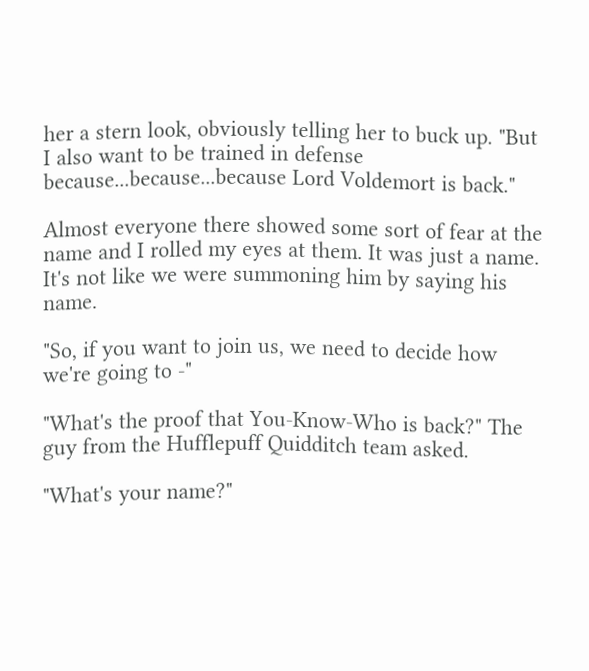her a stern look, obviously telling her to buck up. "But I also want to be trained in defense because...because...because Lord Voldemort is back."

Almost everyone there showed some sort of fear at the name and I rolled my eyes at them. It was just a name. It's not like we were summoning him by saying his name.

"So, if you want to join us, we need to decide how we're going to -"

"What's the proof that You-Know-Who is back?" The guy from the Hufflepuff Quidditch team asked.

"What's your name?"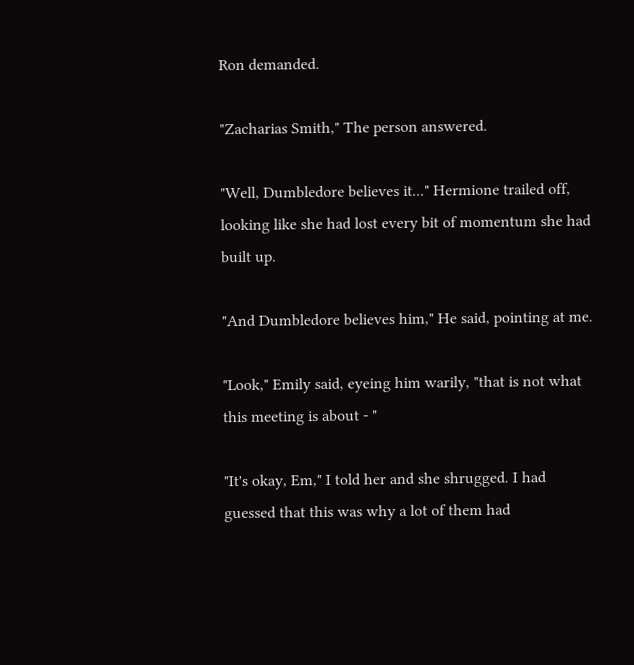Ron demanded.

"Zacharias Smith," The person answered.

"Well, Dumbledore believes it..." Hermione trailed off, looking like she had lost every bit of momentum she had built up.

"And Dumbledore believes him," He said, pointing at me.

"Look," Emily said, eyeing him warily, "that is not what this meeting is about - "

"It's okay, Em," I told her and she shrugged. I had guessed that this was why a lot of them had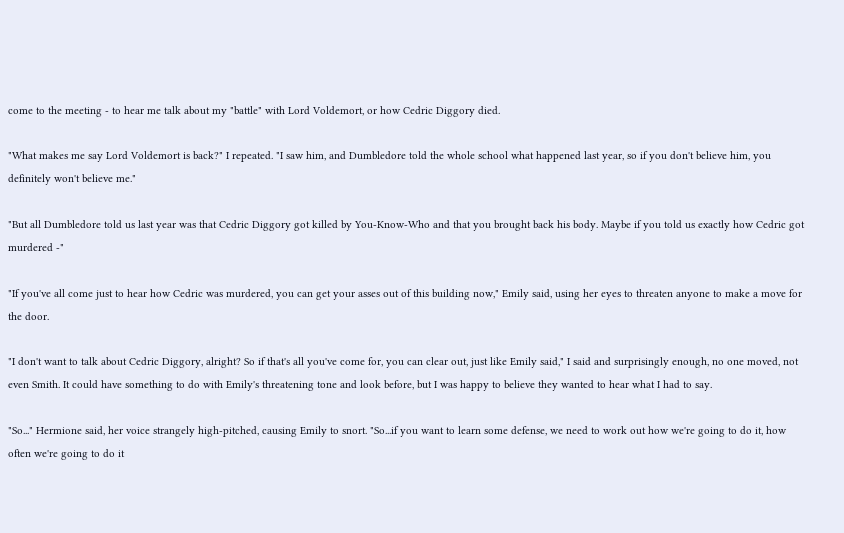come to the meeting - to hear me talk about my "battle" with Lord Voldemort, or how Cedric Diggory died.

"What makes me say Lord Voldemort is back?" I repeated. "I saw him, and Dumbledore told the whole school what happened last year, so if you don't believe him, you definitely won't believe me."

"But all Dumbledore told us last year was that Cedric Diggory got killed by You-Know-Who and that you brought back his body. Maybe if you told us exactly how Cedric got murdered -"

"If you've all come just to hear how Cedric was murdered, you can get your asses out of this building now," Emily said, using her eyes to threaten anyone to make a move for the door.

"I don't want to talk about Cedric Diggory, alright? So if that's all you've come for, you can clear out, just like Emily said," I said and surprisingly enough, no one moved, not even Smith. It could have something to do with Emily's threatening tone and look before, but I was happy to believe they wanted to hear what I had to say.

"So..." Hermione said, her voice strangely high-pitched, causing Emily to snort. "So...if you want to learn some defense, we need to work out how we're going to do it, how often we're going to do it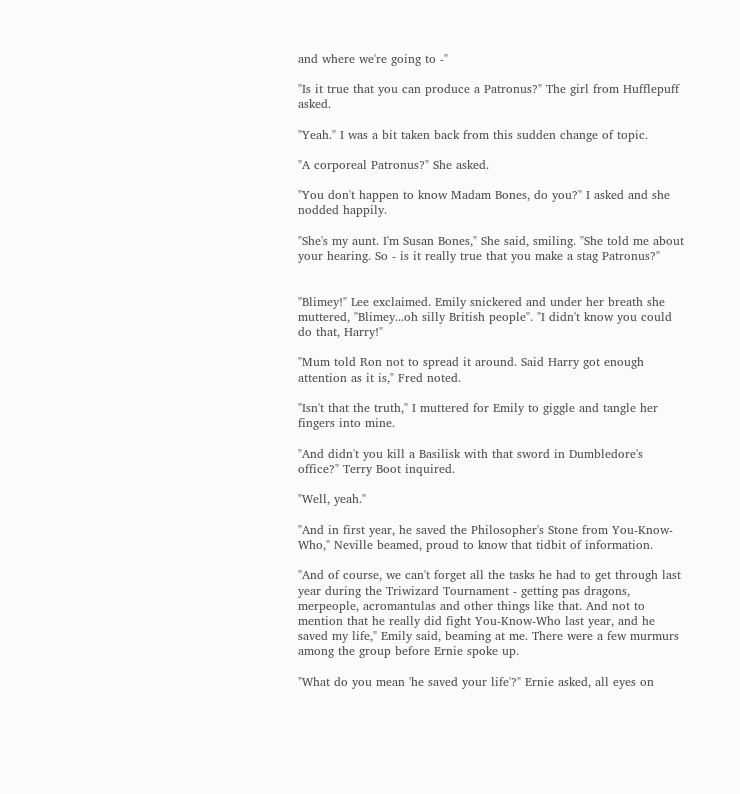and where we're going to -"

"Is it true that you can produce a Patronus?" The girl from Hufflepuff asked.

"Yeah." I was a bit taken back from this sudden change of topic.

"A corporeal Patronus?" She asked.

"You don't happen to know Madam Bones, do you?" I asked and she nodded happily.

"She's my aunt. I'm Susan Bones," She said, smiling. "She told me about your hearing. So - is it really true that you make a stag Patronus?"


"Blimey!" Lee exclaimed. Emily snickered and under her breath she muttered, "Blimey...oh silly British people". "I didn't know you could do that, Harry!"

"Mum told Ron not to spread it around. Said Harry got enough attention as it is," Fred noted.

"Isn't that the truth," I muttered for Emily to giggle and tangle her fingers into mine.

"And didn't you kill a Basilisk with that sword in Dumbledore's office?" Terry Boot inquired.

"Well, yeah."

"And in first year, he saved the Philosopher's Stone from You-Know-Who," Neville beamed, proud to know that tidbit of information.

"And of course, we can't forget all the tasks he had to get through last year during the Triwizard Tournament - getting pas dragons, merpeople, acromantulas and other things like that. And not to mention that he really did fight You-Know-Who last year, and he saved my life," Emily said, beaming at me. There were a few murmurs among the group before Ernie spoke up.

"What do you mean 'he saved your life'?" Ernie asked, all eyes on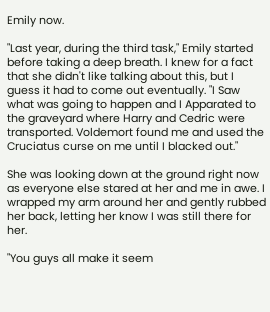Emily now.

"Last year, during the third task," Emily started before taking a deep breath. I knew for a fact that she didn't like talking about this, but I guess it had to come out eventually. "I Saw what was going to happen and I Apparated to the graveyard where Harry and Cedric were transported. Voldemort found me and used the Cruciatus curse on me until I blacked out."

She was looking down at the ground right now as everyone else stared at her and me in awe. I wrapped my arm around her and gently rubbed her back, letting her know I was still there for her.

"You guys all make it seem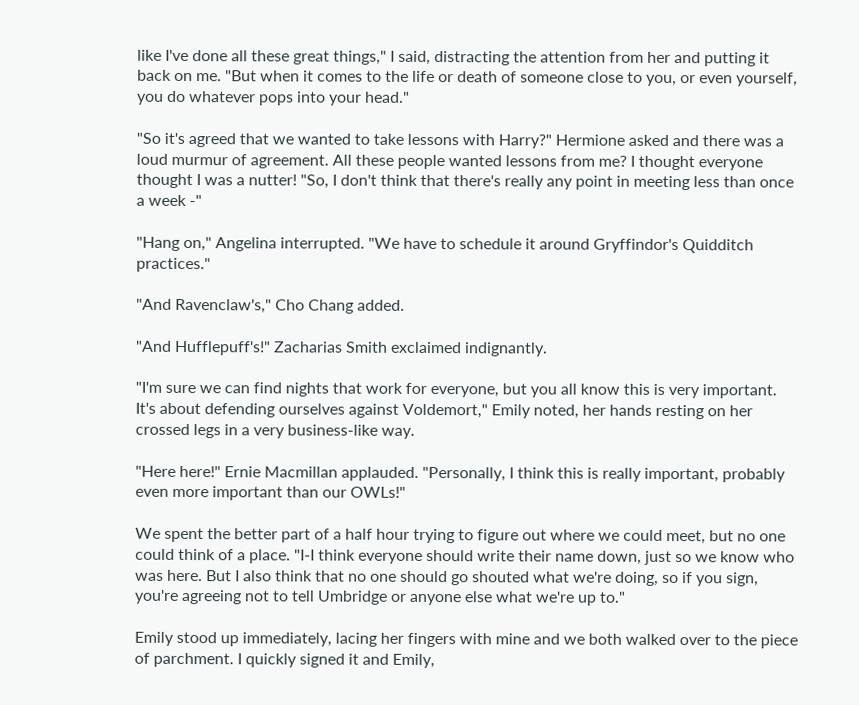like I've done all these great things," I said, distracting the attention from her and putting it back on me. "But when it comes to the life or death of someone close to you, or even yourself, you do whatever pops into your head."

"So it's agreed that we wanted to take lessons with Harry?" Hermione asked and there was a loud murmur of agreement. All these people wanted lessons from me? I thought everyone thought I was a nutter! "So, I don't think that there's really any point in meeting less than once a week -"

"Hang on," Angelina interrupted. "We have to schedule it around Gryffindor's Quidditch practices."

"And Ravenclaw's," Cho Chang added.

"And Hufflepuff's!" Zacharias Smith exclaimed indignantly.

"I'm sure we can find nights that work for everyone, but you all know this is very important. It's about defending ourselves against Voldemort," Emily noted, her hands resting on her crossed legs in a very business-like way.

"Here here!" Ernie Macmillan applauded. "Personally, I think this is really important, probably even more important than our OWLs!"

We spent the better part of a half hour trying to figure out where we could meet, but no one could think of a place. "I-I think everyone should write their name down, just so we know who was here. But I also think that no one should go shouted what we're doing, so if you sign, you're agreeing not to tell Umbridge or anyone else what we're up to."

Emily stood up immediately, lacing her fingers with mine and we both walked over to the piece of parchment. I quickly signed it and Emily,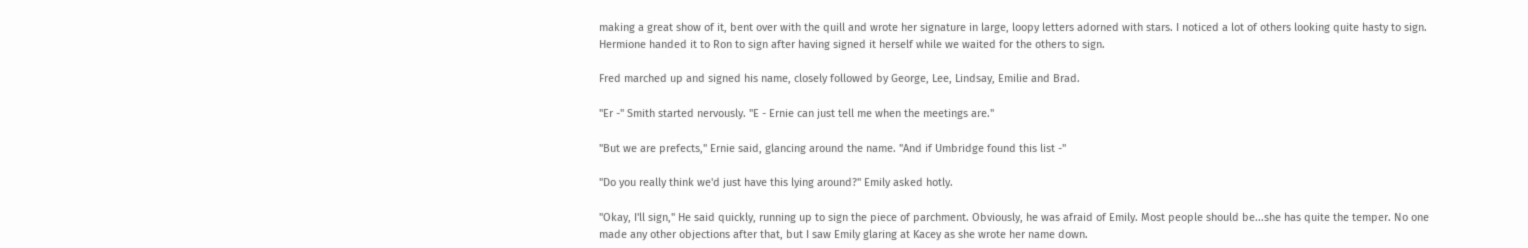making a great show of it, bent over with the quill and wrote her signature in large, loopy letters adorned with stars. I noticed a lot of others looking quite hasty to sign. Hermione handed it to Ron to sign after having signed it herself while we waited for the others to sign.

Fred marched up and signed his name, closely followed by George, Lee, Lindsay, Emilie and Brad.

"Er -" Smith started nervously. "E - Ernie can just tell me when the meetings are."

"But we are prefects," Ernie said, glancing around the name. "And if Umbridge found this list -"

"Do you really think we'd just have this lying around?" Emily asked hotly.

"Okay, I'll sign," He said quickly, running up to sign the piece of parchment. Obviously, he was afraid of Emily. Most people should be...she has quite the temper. No one made any other objections after that, but I saw Emily glaring at Kacey as she wrote her name down.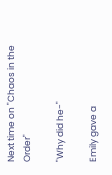Next time on "Chaos in the Order"

"Why did he-"

Emily gave a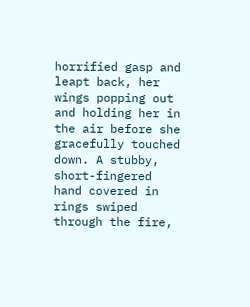horrified gasp and leapt back, her wings popping out and holding her in the air before she gracefully touched down. A stubby, short-fingered hand covered in rings swiped through the fire,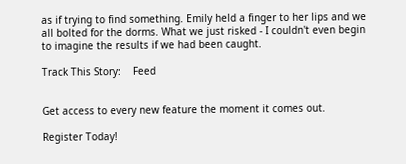as if trying to find something. Emily held a finger to her lips and we all bolted for the dorms. What we just risked - I couldn't even begin to imagine the results if we had been caught.

Track This Story:    Feed


Get access to every new feature the moment it comes out.

Register Today!